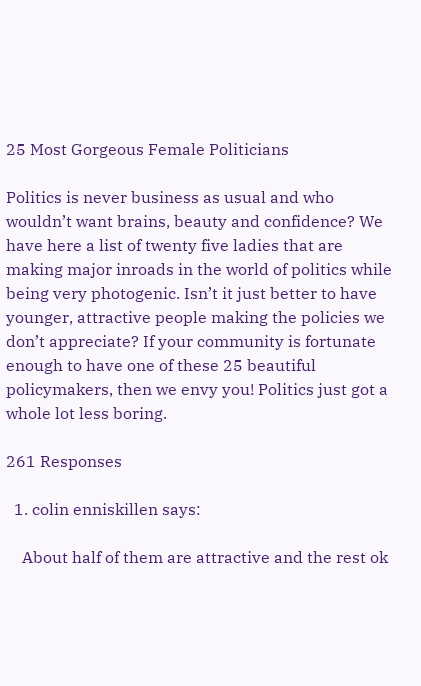25 Most Gorgeous Female Politicians

Politics is never business as usual and who wouldn’t want brains, beauty and confidence? We have here a list of twenty five ladies that are making major inroads in the world of politics while being very photogenic. Isn’t it just better to have younger, attractive people making the policies we don’t appreciate? If your community is fortunate enough to have one of these 25 beautiful policymakers, then we envy you! Politics just got a whole lot less boring.

261 Responses

  1. colin enniskillen says:

    About half of them are attractive and the rest ok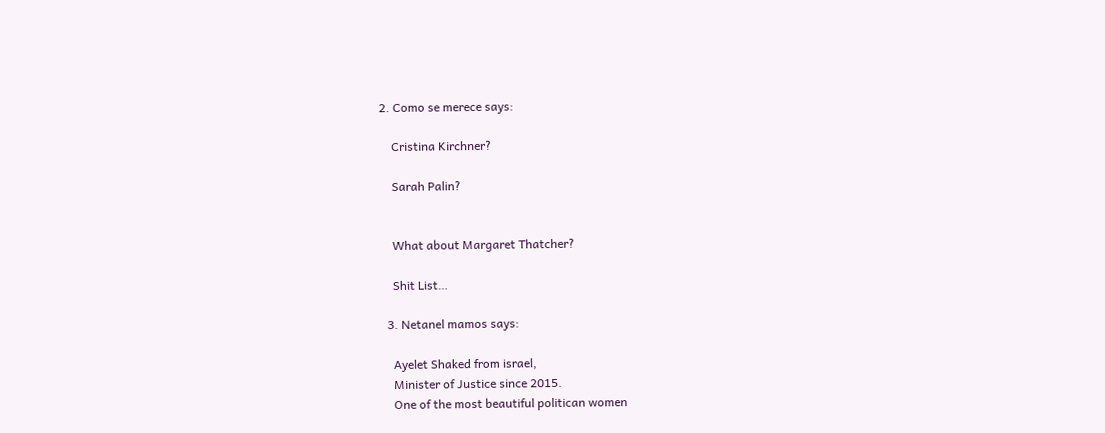2. Como se merece says:

    Cristina Kirchner?

    Sarah Palin?


    What about Margaret Thatcher?

    Shit List…

  3. Netanel mamos says:

    Ayelet Shaked from israel,
    Minister of Justice since 2015.
    One of the most beautiful politican women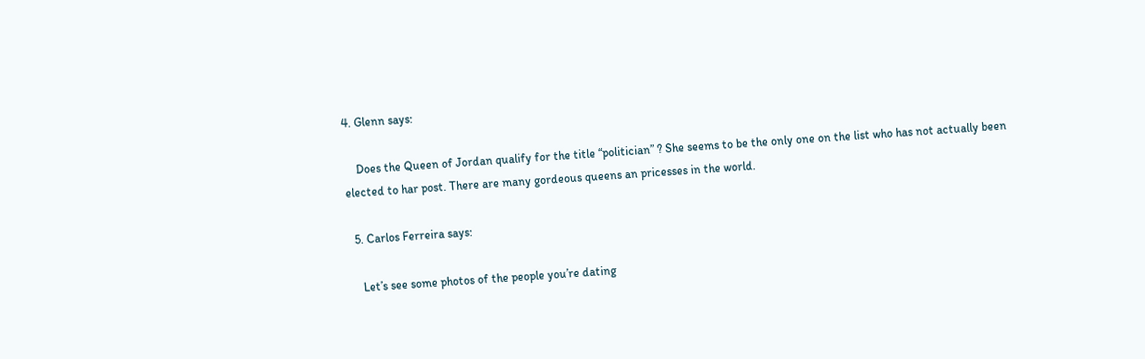4. Glenn says:

    Does the Queen of Jordan qualify for the title “politician” ? She seems to be the only one on the list who has not actually been elected to har post. There are many gordeous queens an pricesses in the world.

  5. Carlos Ferreira says:

    Let’s see some photos of the people you’re dating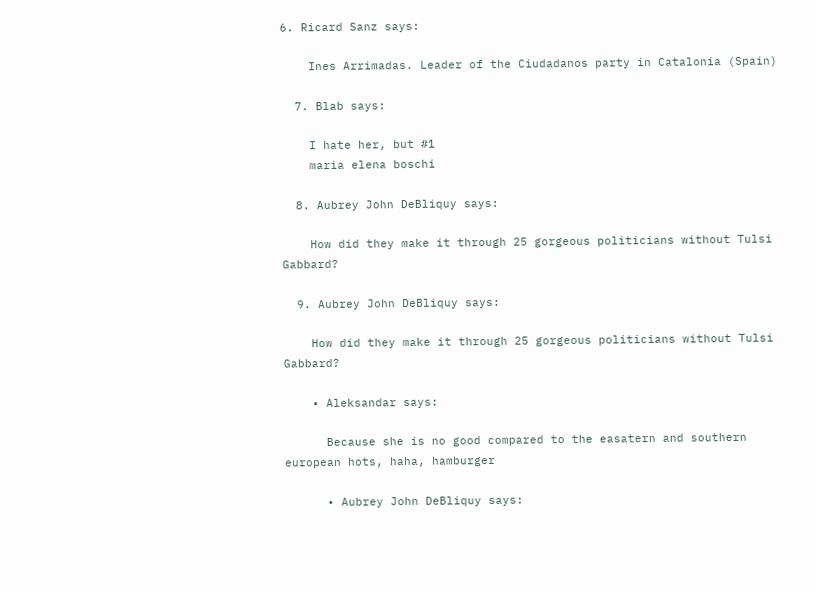6. Ricard Sanz says:

    Ines Arrimadas. Leader of the Ciudadanos party in Catalonia (Spain)

  7. Blab says:

    I hate her, but #1
    maria elena boschi

  8. Aubrey John DeBliquy says:

    How did they make it through 25 gorgeous politicians without Tulsi Gabbard?

  9. Aubrey John DeBliquy says:

    How did they make it through 25 gorgeous politicians without Tulsi Gabbard?

    • Aleksandar says:

      Because she is no good compared to the easatern and southern european hots, haha, hamburger

      • Aubrey John DeBliquy says: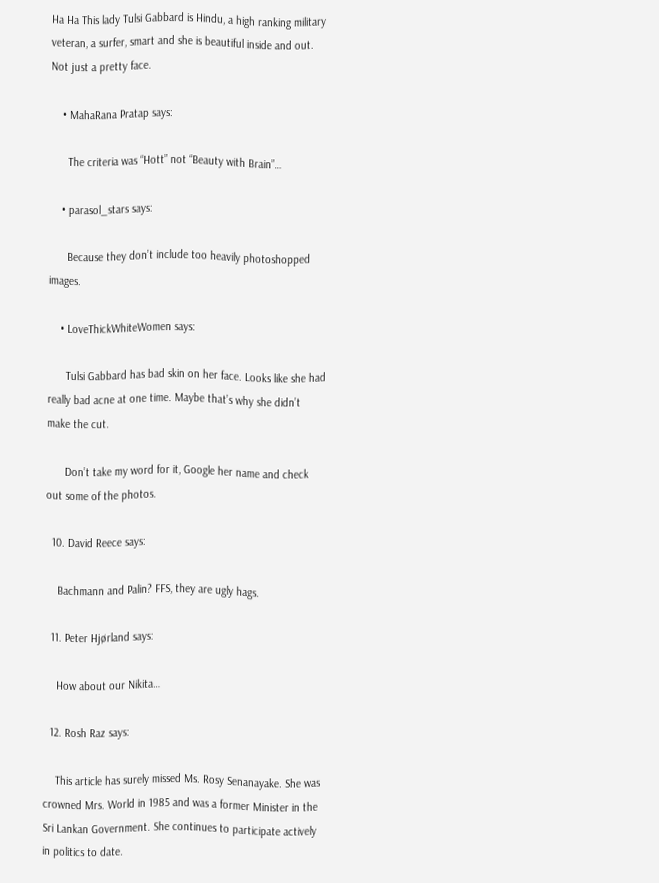Ha Ha This lady Tulsi Gabbard is Hindu, a high ranking military veteran, a surfer, smart and she is beautiful inside and out. Not just a pretty face.

    • MahaRana Pratap says:

      The criteria was “Hott” not “Beauty with Brain”…

    • parasol_stars says:

      Because they don’t include too heavily photoshopped images.

    • LoveThickWhiteWomen says:

      Tulsi Gabbard has bad skin on her face. Looks like she had really bad acne at one time. Maybe that’s why she didn’t make the cut.

      Don’t take my word for it, Google her name and check out some of the photos.

  10. David Reece says:

    Bachmann and Palin? FFS, they are ugly hags.

  11. Peter Hjørland says:

    How about our Nikita…

  12. Rosh Raz says:

    This article has surely missed Ms. Rosy Senanayake. She was crowned Mrs. World in 1985 and was a former Minister in the Sri Lankan Government. She continues to participate actively in politics to date.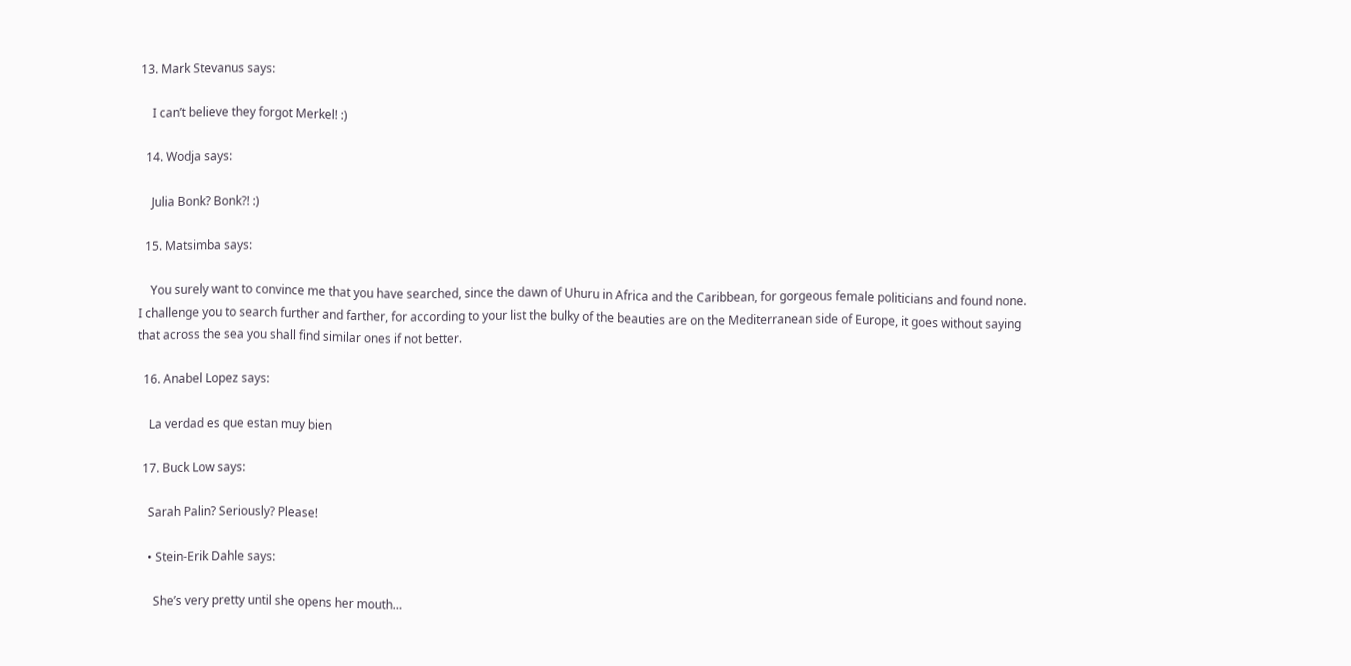13. Mark Stevanus says:

    I can’t believe they forgot Merkel! :)

  14. Wodja says:

    Julia Bonk? Bonk?! :)

  15. Matsimba says:

    You surely want to convince me that you have searched, since the dawn of Uhuru in Africa and the Caribbean, for gorgeous female politicians and found none. I challenge you to search further and farther, for according to your list the bulky of the beauties are on the Mediterranean side of Europe, it goes without saying that across the sea you shall find similar ones if not better.

  16. Anabel Lopez says:

    La verdad es que estan muy bien

  17. Buck Low says:

    Sarah Palin? Seriously? Please!

    • Stein-Erik Dahle says:

      She’s very pretty until she opens her mouth…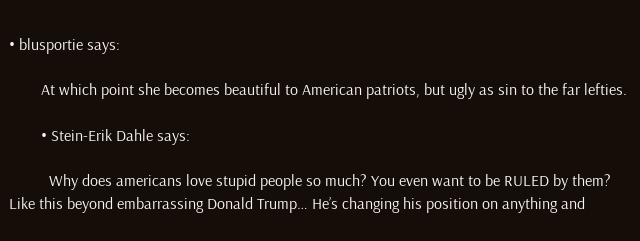• blusportie says:

        At which point she becomes beautiful to American patriots, but ugly as sin to the far lefties.

        • Stein-Erik Dahle says:

          Why does americans love stupid people so much? You even want to be RULED by them? Like this beyond embarrassing Donald Trump… He’s changing his position on anything and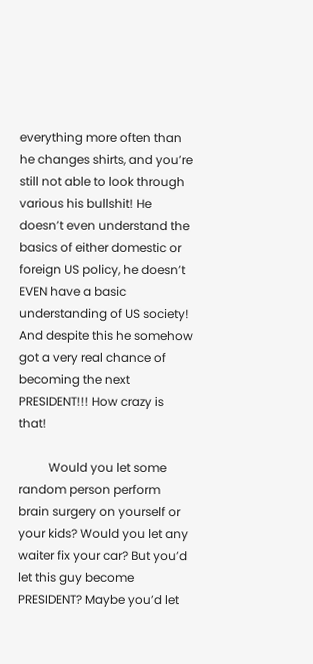everything more often than he changes shirts, and you’re still not able to look through various his bullshit! He doesn’t even understand the basics of either domestic or foreign US policy, he doesn’t EVEN have a basic understanding of US society! And despite this he somehow got a very real chance of becoming the next PRESIDENT!!! How crazy is that!

          Would you let some random person perform brain surgery on yourself or your kids? Would you let any waiter fix your car? But you’d let this guy become PRESIDENT? Maybe you’d let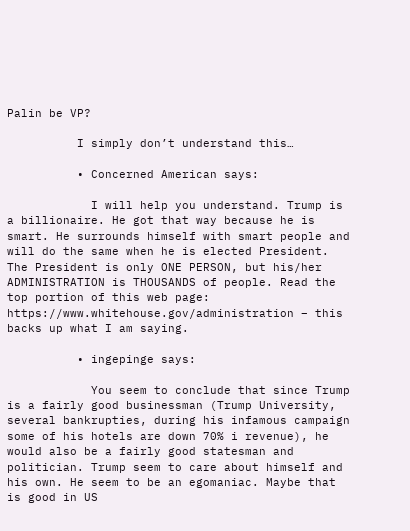Palin be VP?

          I simply don’t understand this…

          • Concerned American says:

            I will help you understand. Trump is a billionaire. He got that way because he is smart. He surrounds himself with smart people and will do the same when he is elected President. The President is only ONE PERSON, but his/her ADMINISTRATION is THOUSANDS of people. Read the top portion of this web page: https://www.whitehouse.gov/administration – this backs up what I am saying.

          • ingepinge says:

            You seem to conclude that since Trump is a fairly good businessman (Trump University, several bankrupties, during his infamous campaign some of his hotels are down 70% i revenue), he would also be a fairly good statesman and politician. Trump seem to care about himself and his own. He seem to be an egomaniac. Maybe that is good in US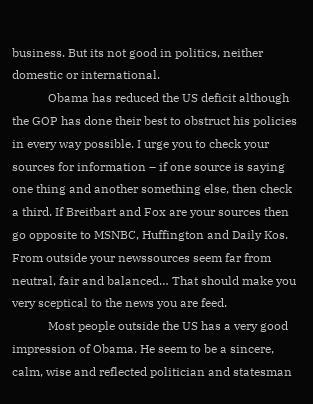business. But its not good in politics, neither domestic or international.
            Obama has reduced the US deficit although the GOP has done their best to obstruct his policies in every way possible. I urge you to check your sources for information – if one source is saying one thing and another something else, then check a third. If Breitbart and Fox are your sources then go opposite to MSNBC, Huffington and Daily Kos. From outside your newssources seem far from neutral, fair and balanced… That should make you very sceptical to the news you are feed.
            Most people outside the US has a very good impression of Obama. He seem to be a sincere, calm, wise and reflected politician and statesman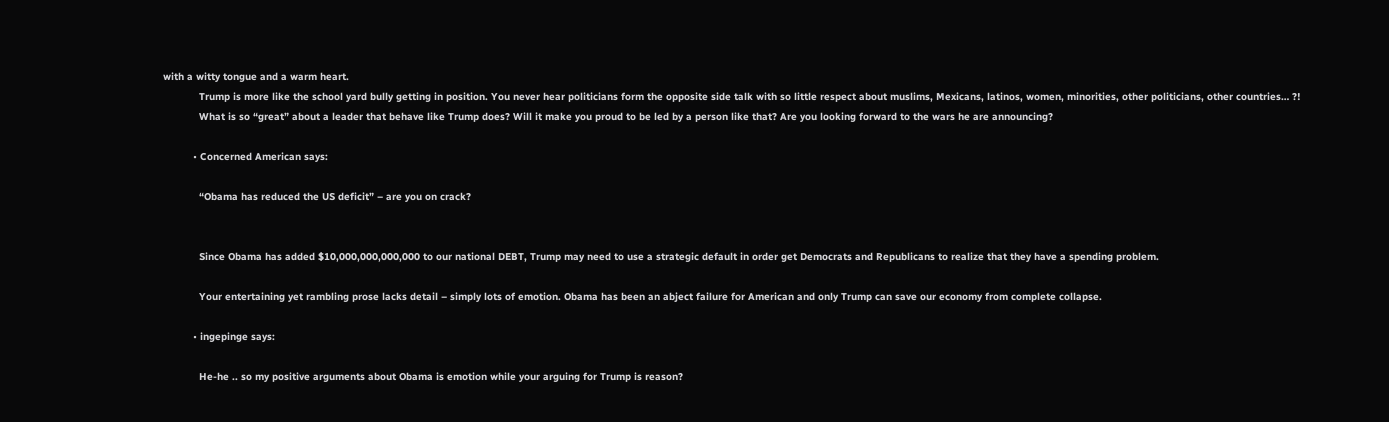with a witty tongue and a warm heart.
            Trump is more like the school yard bully getting in position. You never hear politicians form the opposite side talk with so little respect about muslims, Mexicans, latinos, women, minorities, other politicians, other countries… ?!
            What is so “great” about a leader that behave like Trump does? Will it make you proud to be led by a person like that? Are you looking forward to the wars he are announcing?

          • Concerned American says:

            “Obama has reduced the US deficit” – are you on crack?


            Since Obama has added $10,000,000,000,000 to our national DEBT, Trump may need to use a strategic default in order get Democrats and Republicans to realize that they have a spending problem.

            Your entertaining yet rambling prose lacks detail – simply lots of emotion. Obama has been an abject failure for American and only Trump can save our economy from complete collapse.

          • ingepinge says:

            He-he .. so my positive arguments about Obama is emotion while your arguing for Trump is reason?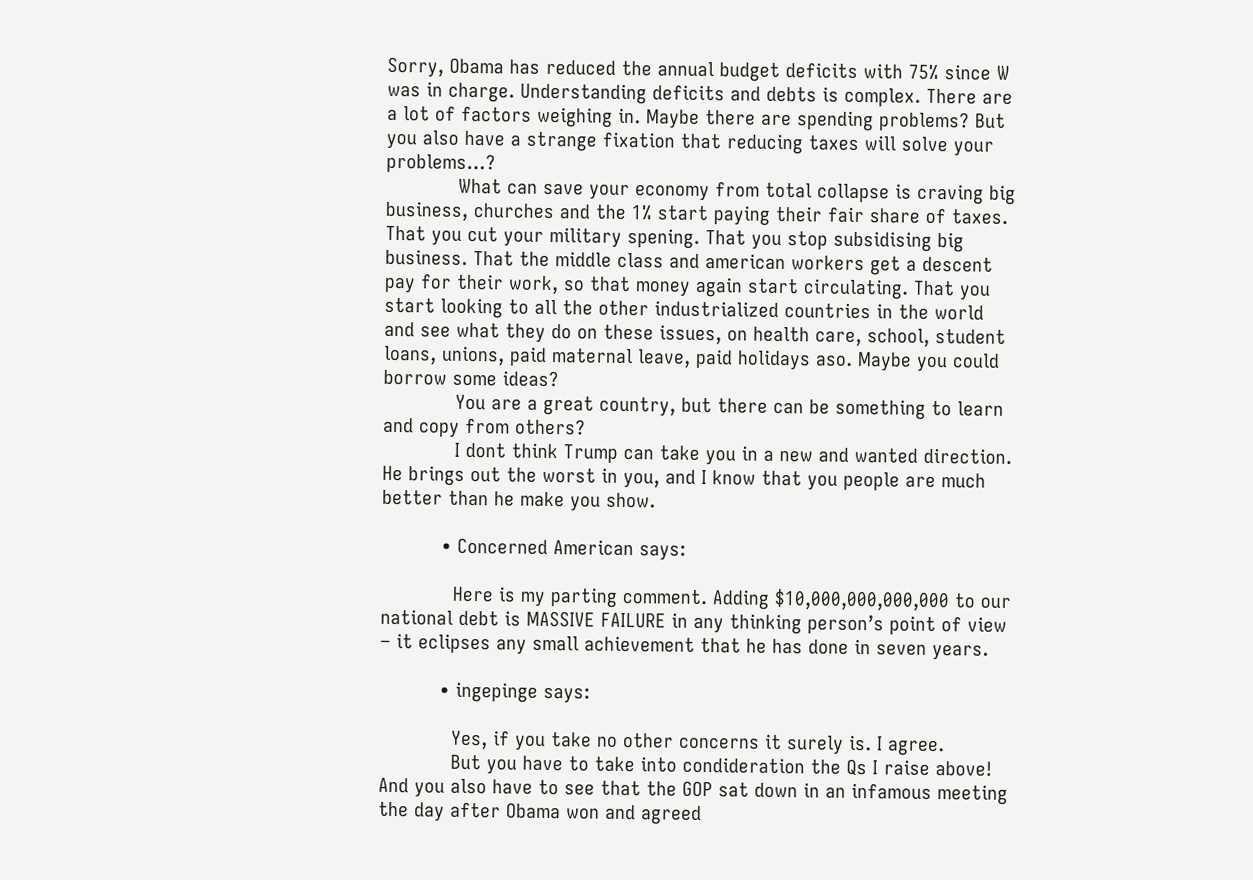Sorry, Obama has reduced the annual budget deficits with 75% since W was in charge. Understanding deficits and debts is complex. There are a lot of factors weighing in. Maybe there are spending problems? But you also have a strange fixation that reducing taxes will solve your problems…?
            What can save your economy from total collapse is craving big business, churches and the 1% start paying their fair share of taxes. That you cut your military spening. That you stop subsidising big business. That the middle class and american workers get a descent pay for their work, so that money again start circulating. That you start looking to all the other industrialized countries in the world and see what they do on these issues, on health care, school, student loans, unions, paid maternal leave, paid holidays aso. Maybe you could borrow some ideas?
            You are a great country, but there can be something to learn and copy from others?
            I dont think Trump can take you in a new and wanted direction. He brings out the worst in you, and I know that you people are much better than he make you show.

          • Concerned American says:

            Here is my parting comment. Adding $10,000,000,000,000 to our national debt is MASSIVE FAILURE in any thinking person’s point of view – it eclipses any small achievement that he has done in seven years.

          • ingepinge says:

            Yes, if you take no other concerns it surely is. I agree.
            But you have to take into condideration the Qs I raise above! And you also have to see that the GOP sat down in an infamous meeting the day after Obama won and agreed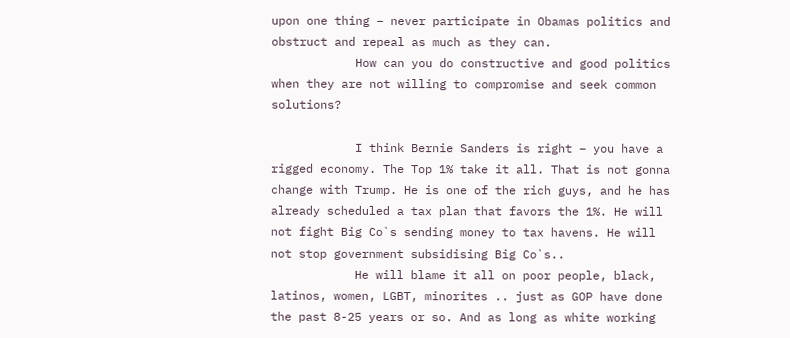upon one thing – never participate in Obamas politics and obstruct and repeal as much as they can.
            How can you do constructive and good politics when they are not willing to compromise and seek common solutions?

            I think Bernie Sanders is right – you have a rigged economy. The Top 1% take it all. That is not gonna change with Trump. He is one of the rich guys, and he has already scheduled a tax plan that favors the 1%. He will not fight Big Co`s sending money to tax havens. He will not stop government subsidising Big Co`s..
            He will blame it all on poor people, black, latinos, women, LGBT, minorites .. just as GOP have done the past 8-25 years or so. And as long as white working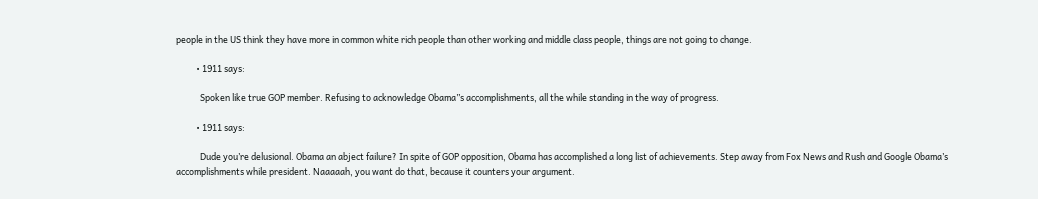people in the US think they have more in common white rich people than other working and middle class people, things are not going to change.

          • 1911 says:

            Spoken like true GOP member. Refusing to acknowledge Obama”s accomplishments, all the while standing in the way of progress.

          • 1911 says:

            Dude you’re delusional. Obama an abject failure? In spite of GOP opposition, Obama has accomplished a long list of achievements. Step away from Fox News and Rush and Google Obama’s accomplishments while president. Naaaaah, you want do that, because it counters your argument.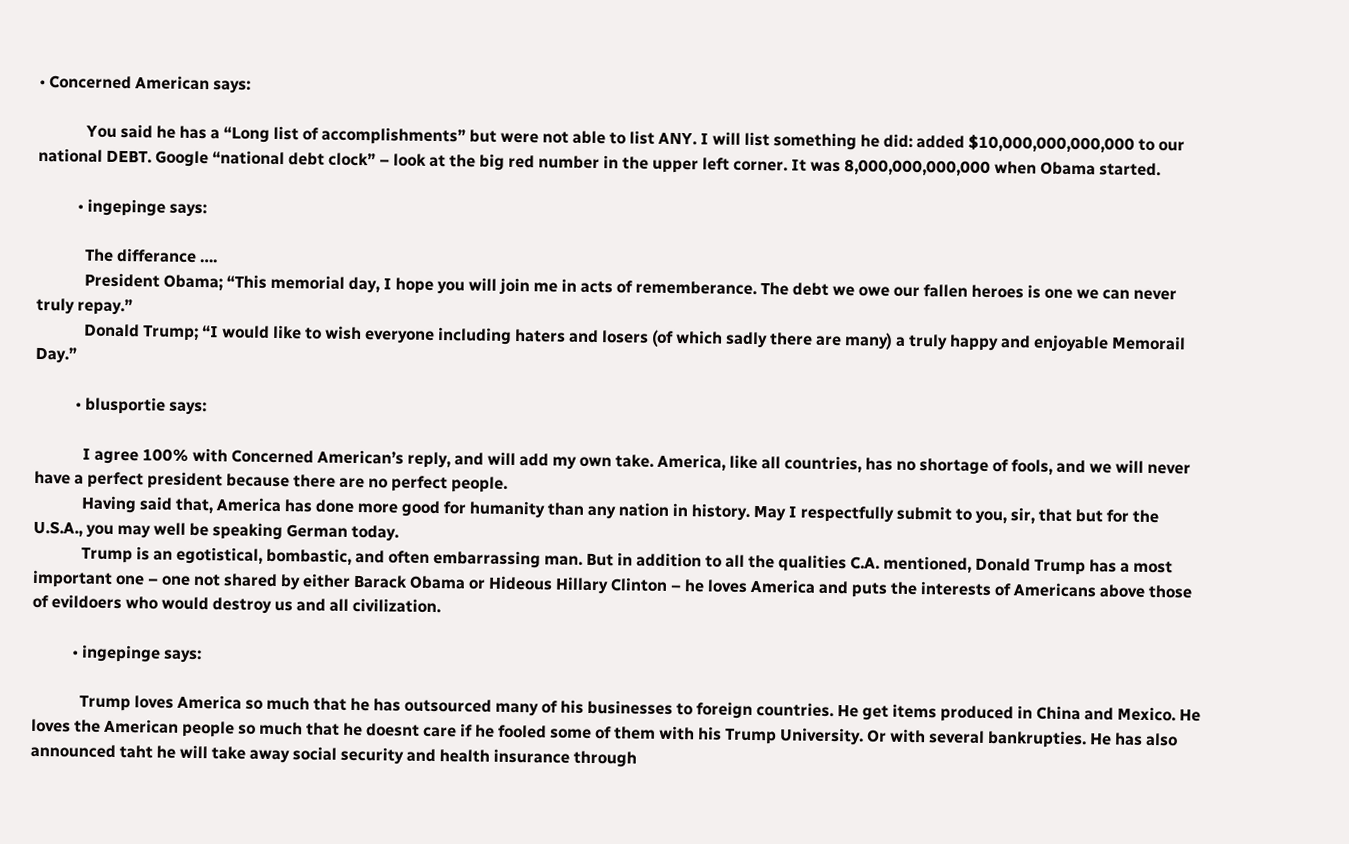• Concerned American says:

            You said he has a “Long list of accomplishments” but were not able to list ANY. I will list something he did: added $10,000,000,000,000 to our national DEBT. Google “national debt clock” – look at the big red number in the upper left corner. It was 8,000,000,000,000 when Obama started.

          • ingepinge says:

            The differance ….
            President Obama; “This memorial day, I hope you will join me in acts of rememberance. The debt we owe our fallen heroes is one we can never truly repay.”
            Donald Trump; “I would like to wish everyone including haters and losers (of which sadly there are many) a truly happy and enjoyable Memorail Day.”

          • blusportie says:

            I agree 100% with Concerned American’s reply, and will add my own take. America, like all countries, has no shortage of fools, and we will never have a perfect president because there are no perfect people.
            Having said that, America has done more good for humanity than any nation in history. May I respectfully submit to you, sir, that but for the U.S.A., you may well be speaking German today.
            Trump is an egotistical, bombastic, and often embarrassing man. But in addition to all the qualities C.A. mentioned, Donald Trump has a most important one – one not shared by either Barack Obama or Hideous Hillary Clinton – he loves America and puts the interests of Americans above those of evildoers who would destroy us and all civilization.

          • ingepinge says:

            Trump loves America so much that he has outsourced many of his businesses to foreign countries. He get items produced in China and Mexico. He loves the American people so much that he doesnt care if he fooled some of them with his Trump University. Or with several bankrupties. He has also announced taht he will take away social security and health insurance through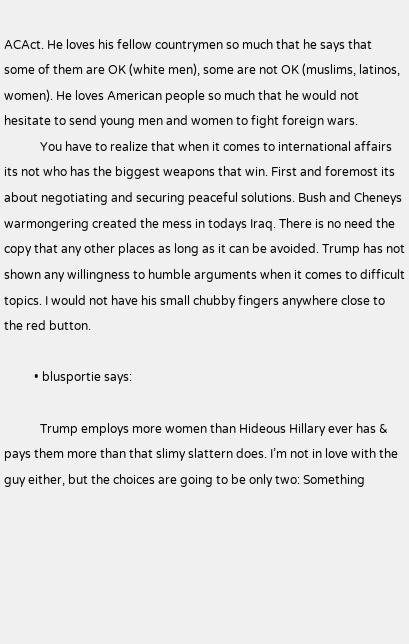ACAct. He loves his fellow countrymen so much that he says that some of them are OK (white men), some are not OK (muslims, latinos, women). He loves American people so much that he would not hesitate to send young men and women to fight foreign wars.
            You have to realize that when it comes to international affairs its not who has the biggest weapons that win. First and foremost its about negotiating and securing peaceful solutions. Bush and Cheneys warmongering created the mess in todays Iraq. There is no need the copy that any other places as long as it can be avoided. Trump has not shown any willingness to humble arguments when it comes to difficult topics. I would not have his small chubby fingers anywhere close to the red button.

          • blusportie says:

            Trump employs more women than Hideous Hillary ever has & pays them more than that slimy slattern does. I’m not in love with the guy either, but the choices are going to be only two: Something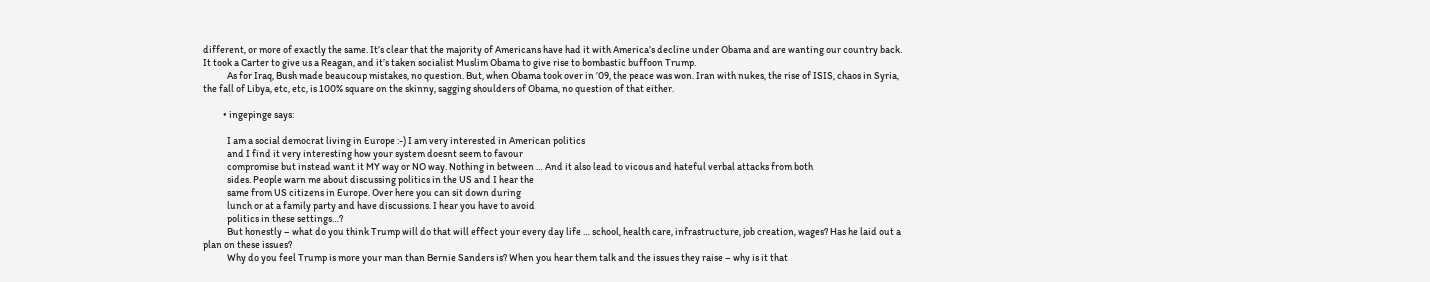different, or more of exactly the same. It’s clear that the majority of Americans have had it with America’s decline under Obama and are wanting our country back. It took a Carter to give us a Reagan, and it’s taken socialist Muslim Obama to give rise to bombastic buffoon Trump.
            As for Iraq, Bush made beaucoup mistakes, no question. But, when Obama took over in ’09, the peace was won. Iran with nukes, the rise of ISIS, chaos in Syria, the fall of Libya, etc, etc, is 100% square on the skinny, sagging shoulders of Obama, no question of that either.

          • ingepinge says:

            I am a social democrat living in Europe :-) I am very interested in American politics
            and I find it very interesting how your system doesnt seem to favour
            compromise but instead want it MY way or NO way. Nothing in between … And it also lead to vicous and hateful verbal attacks from both
            sides. People warn me about discussing politics in the US and I hear the
            same from US citizens in Europe. Over here you can sit down during
            lunch or at a family party and have discussions. I hear you have to avoid
            politics in these settings…?
            But honestly – what do you think Trump will do that will effect your every day life … school, health care, infrastructure, job creation, wages? Has he laid out a plan on these issues?
            Why do you feel Trump is more your man than Bernie Sanders is? When you hear them talk and the issues they raise – why is it that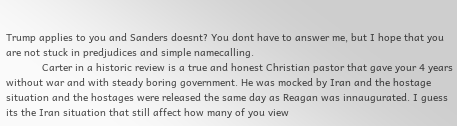Trump applies to you and Sanders doesnt? You dont have to answer me, but I hope that you are not stuck in predjudices and simple namecalling.
            Carter in a historic review is a true and honest Christian pastor that gave your 4 years without war and with steady boring government. He was mocked by Iran and the hostage situation and the hostages were released the same day as Reagan was innaugurated. I guess its the Iran situation that still affect how many of you view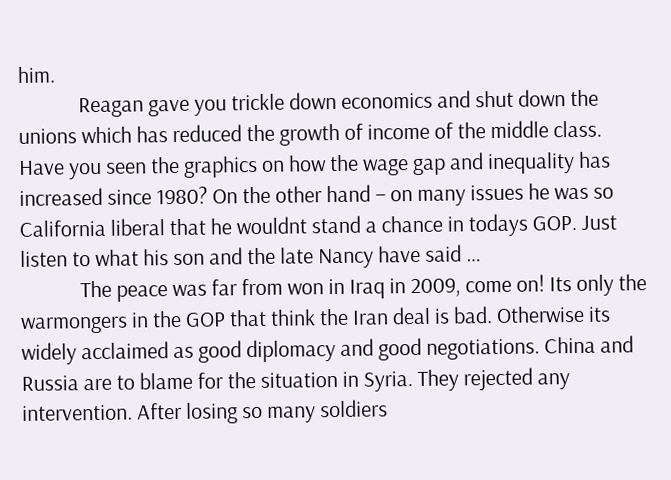him.
            Reagan gave you trickle down economics and shut down the unions which has reduced the growth of income of the middle class. Have you seen the graphics on how the wage gap and inequality has increased since 1980? On the other hand – on many issues he was so California liberal that he wouldnt stand a chance in todays GOP. Just listen to what his son and the late Nancy have said …
            The peace was far from won in Iraq in 2009, come on! Its only the warmongers in the GOP that think the Iran deal is bad. Otherwise its widely acclaimed as good diplomacy and good negotiations. China and Russia are to blame for the situation in Syria. They rejected any intervention. After losing so many soldiers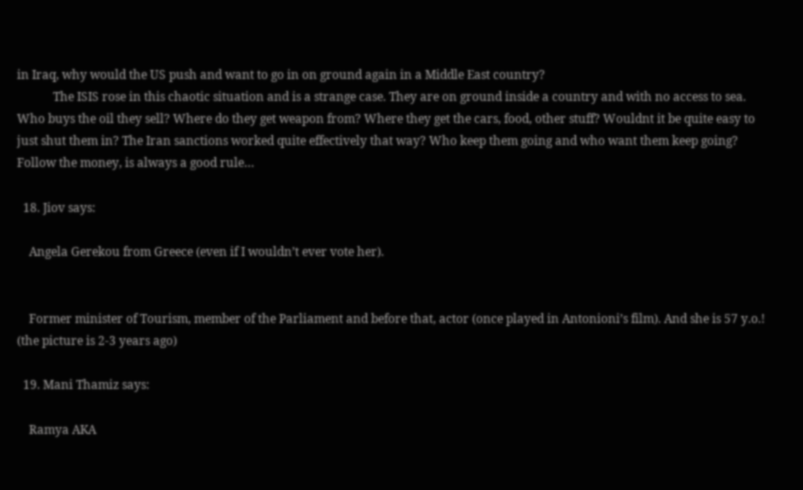in Iraq, why would the US push and want to go in on ground again in a Middle East country?
            The ISIS rose in this chaotic situation and is a strange case. They are on ground inside a country and with no access to sea. Who buys the oil they sell? Where do they get weapon from? Where they get the cars, food, other stuff? Wouldnt it be quite easy to just shut them in? The Iran sanctions worked quite effectively that way? Who keep them going and who want them keep going? Follow the money, is always a good rule…

  18. Jiov says:

    Angela Gerekou from Greece (even if I wouldn’t ever vote her).


    Former minister of Tourism, member of the Parliament and before that, actor (once played in Antonioni’s film). And she is 57 y.o.! (the picture is 2-3 years ago)

  19. Mani Thamiz says:

    Ramya AKA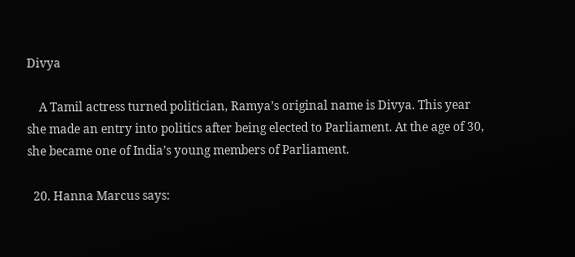Divya

    A Tamil actress turned politician, Ramya’s original name is Divya. This year she made an entry into politics after being elected to Parliament. At the age of 30, she became one of India’s young members of Parliament.

  20. Hanna Marcus says: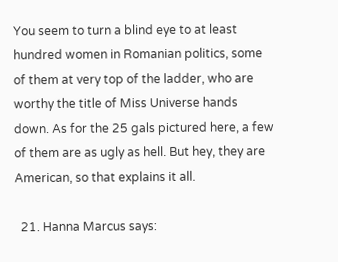You seem to turn a blind eye to at least hundred women in Romanian politics, some of them at very top of the ladder, who are worthy the title of Miss Universe hands down. As for the 25 gals pictured here, a few of them are as ugly as hell. But hey, they are American, so that explains it all.

  21. Hanna Marcus says: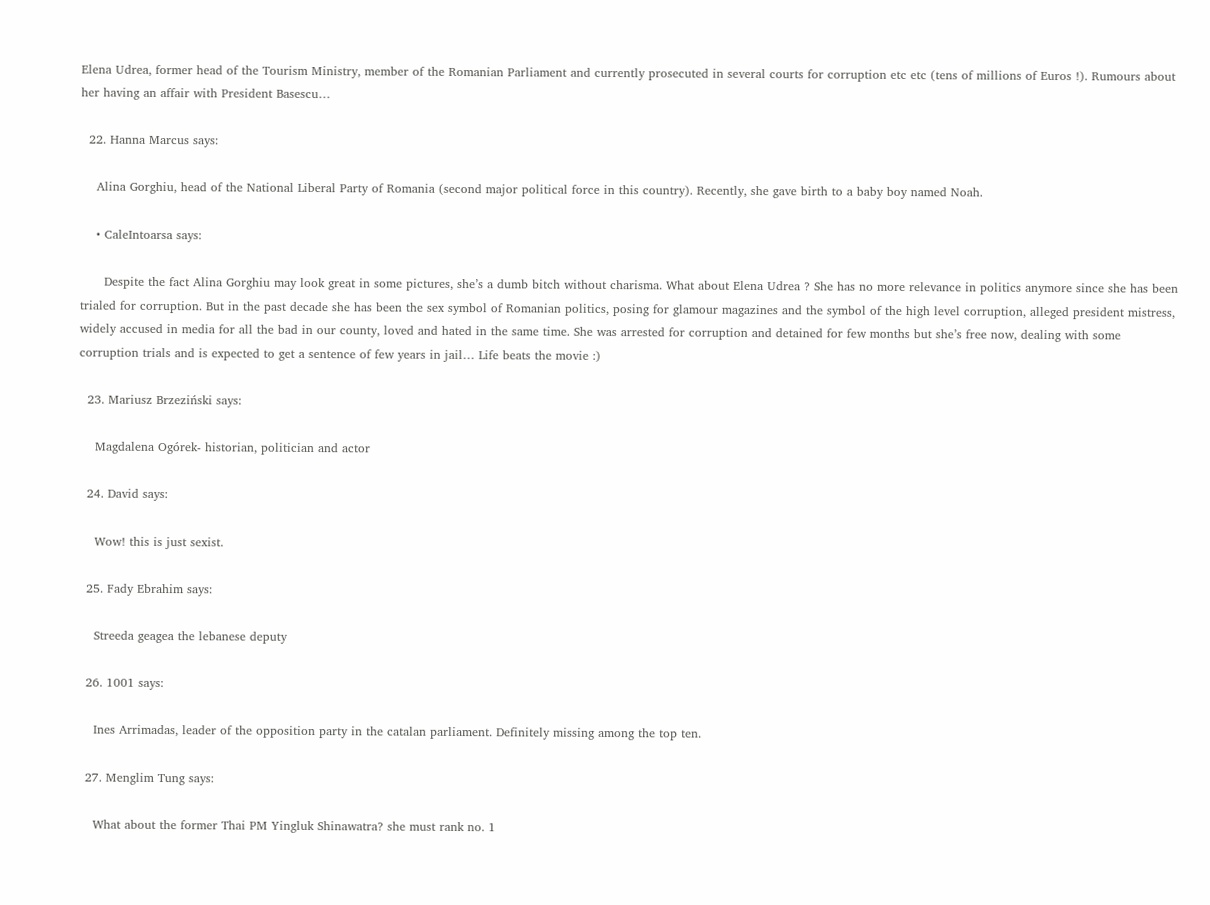Elena Udrea, former head of the Tourism Ministry, member of the Romanian Parliament and currently prosecuted in several courts for corruption etc etc (tens of millions of Euros !). Rumours about her having an affair with President Basescu…

  22. Hanna Marcus says:

    Alina Gorghiu, head of the National Liberal Party of Romania (second major political force in this country). Recently, she gave birth to a baby boy named Noah.

    • CaleIntoarsa says:

      Despite the fact Alina Gorghiu may look great in some pictures, she’s a dumb bitch without charisma. What about Elena Udrea ? She has no more relevance in politics anymore since she has been trialed for corruption. But in the past decade she has been the sex symbol of Romanian politics, posing for glamour magazines and the symbol of the high level corruption, alleged president mistress, widely accused in media for all the bad in our county, loved and hated in the same time. She was arrested for corruption and detained for few months but she’s free now, dealing with some corruption trials and is expected to get a sentence of few years in jail… Life beats the movie :)

  23. Mariusz Brzeziński says:

    Magdalena Ogórek- historian, politician and actor

  24. David says:

    Wow! this is just sexist.

  25. Fady Ebrahim says:

    Streeda geagea the lebanese deputy

  26. 1001 says:

    Ines Arrimadas, leader of the opposition party in the catalan parliament. Definitely missing among the top ten.

  27. Menglim Tung says:

    What about the former Thai PM Yingluk Shinawatra? she must rank no. 1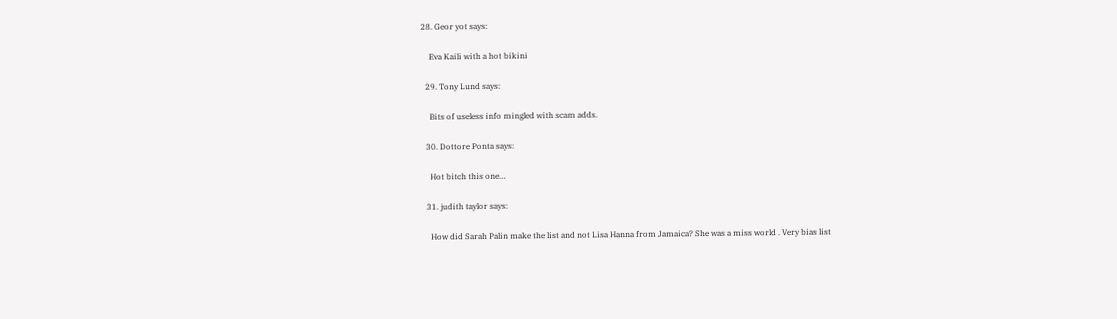28. Geor yot says:

    Eva Kaili with a hot bikini

  29. Tony Lund says:

    Bits of useless info mingled with scam adds.

  30. Dottore Ponta says:

    Hot bitch this one…

  31. judith taylor says:

    How did Sarah Palin make the list and not Lisa Hanna from Jamaica? She was a miss world . Very bias list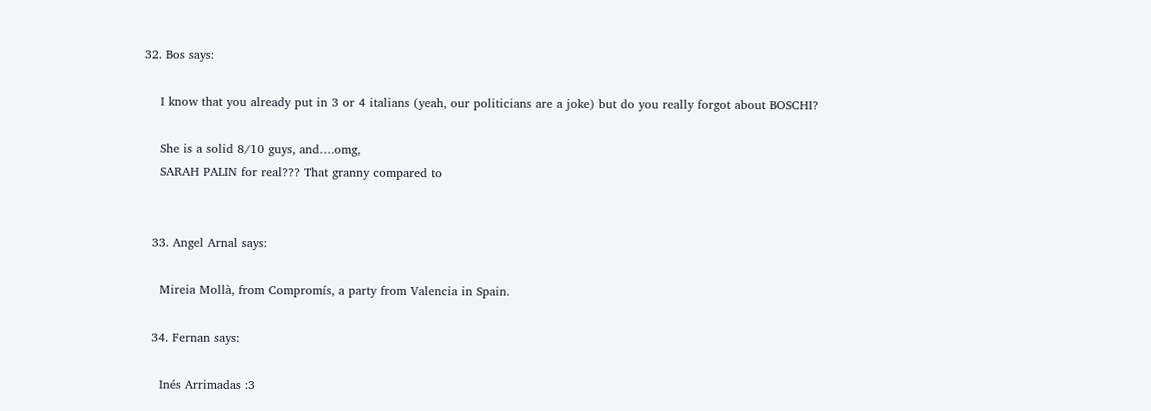32. Bos says:

    I know that you already put in 3 or 4 italians (yeah, our politicians are a joke) but do you really forgot about BOSCHI?

    She is a solid 8/10 guys, and….omg,
    SARAH PALIN for real??? That granny compared to


  33. Angel Arnal says:

    Mireia Mollà, from Compromís, a party from Valencia in Spain.

  34. Fernan says:

    Inés Arrimadas :3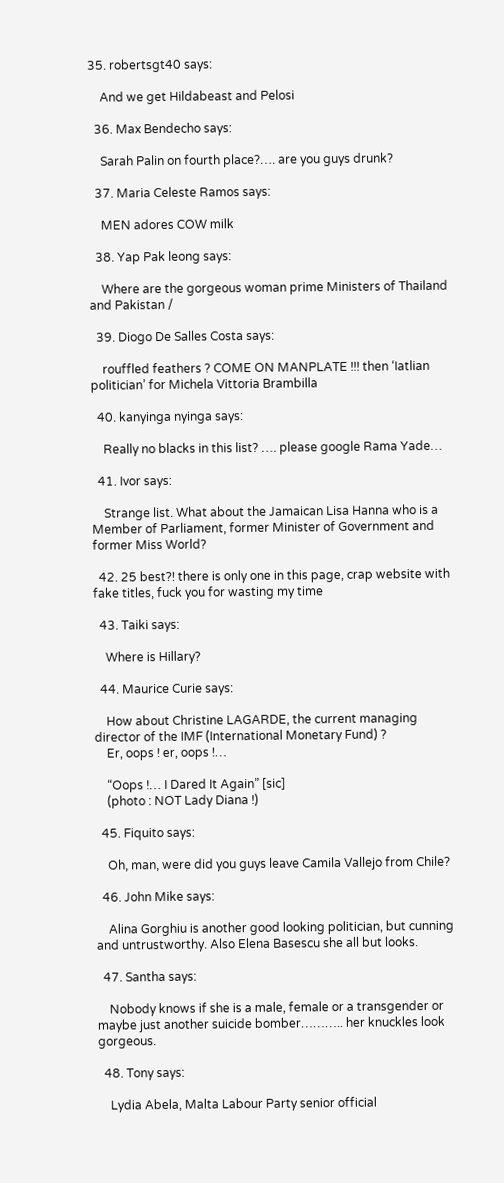35. robertsgt40 says:

    And we get Hildabeast and Pelosi

  36. Max Bendecho says:

    Sarah Palin on fourth place?…. are you guys drunk?

  37. Maria Celeste Ramos says:

    MEN adores COW milk

  38. Yap Pak leong says:

    Where are the gorgeous woman prime Ministers of Thailand and Pakistan /

  39. Diogo De Salles Costa says:

    rouffled feathers ? COME ON MANPLATE !!! then ‘Iatlian politician’ for Michela Vittoria Brambilla

  40. kanyinga nyinga says:

    Really no blacks in this list? …. please google Rama Yade…

  41. Ivor says:

    Strange list. What about the Jamaican Lisa Hanna who is a Member of Parliament, former Minister of Government and former Miss World?

  42. 25 best?! there is only one in this page, crap website with fake titles, fuck you for wasting my time

  43. Taiki says:

    Where is Hillary?

  44. Maurice Curie says:

    How about Christine LAGARDE, the current managing director of the IMF (International Monetary Fund) ?
    Er, oops ! er, oops !…

    “Oops !… I Dared It Again” [sic]
    (photo : NOT Lady Diana !)

  45. Fiquito says:

    Oh, man, were did you guys leave Camila Vallejo from Chile?

  46. John Mike says:

    Alina Gorghiu is another good looking politician, but cunning and untrustworthy. Also Elena Basescu she all but looks.

  47. Santha says:

    Nobody knows if she is a male, female or a transgender or maybe just another suicide bomber……….. her knuckles look gorgeous.

  48. Tony says:

    Lydia Abela, Malta Labour Party senior official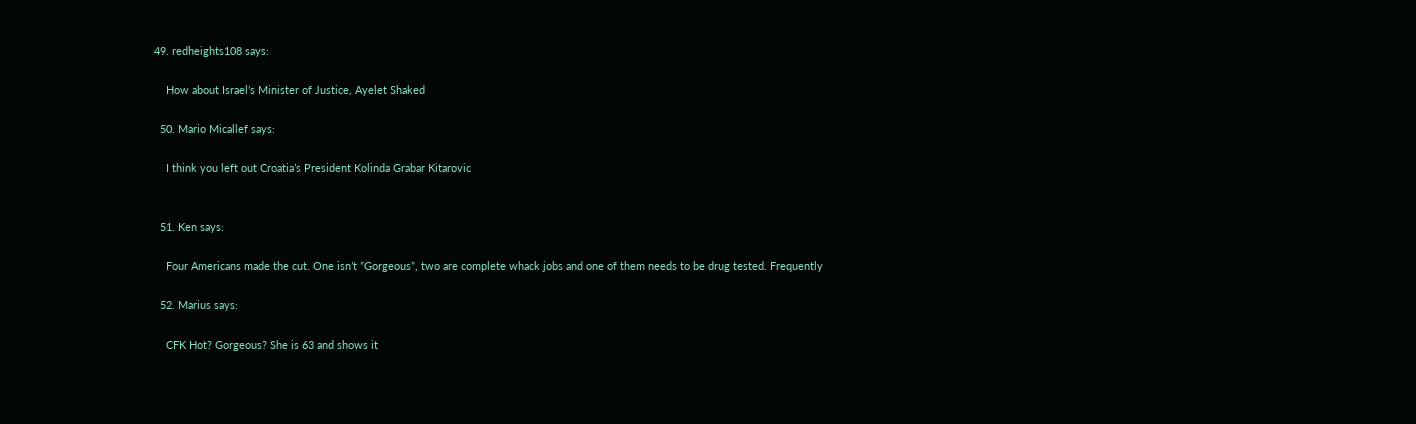49. redheights108 says:

    How about Israel’s Minister of Justice, Ayelet Shaked

  50. Mario Micallef says:

    I think you left out Croatia’s President Kolinda Grabar Kitarovic


  51. Ken says:

    Four Americans made the cut. One isn’t ”Gorgeous”, two are complete whack jobs and one of them needs to be drug tested. Frequently

  52. Marius says:

    CFK Hot? Gorgeous? She is 63 and shows it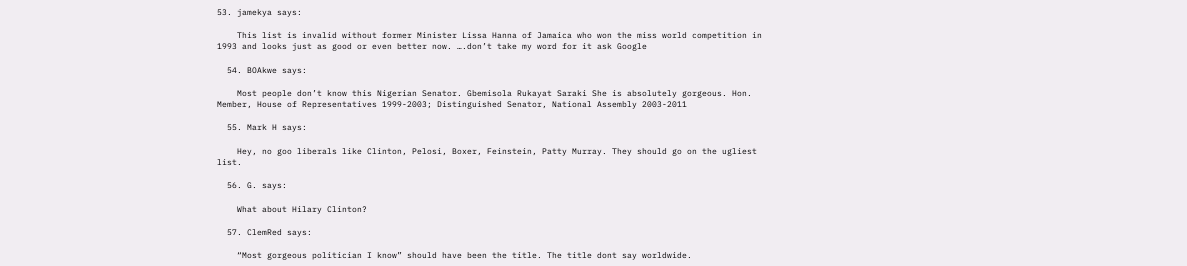53. jamekya says:

    This list is invalid without former Minister Lissa Hanna of Jamaica who won the miss world competition in 1993 and looks just as good or even better now. ….don’t take my word for it ask Google

  54. BOAkwe says:

    Most people don’t know this Nigerian Senator. Gbemisola Rukayat Saraki She is absolutely gorgeous. Hon. Member, House of Representatives 1999-2003; Distinguished Senator, National Assembly 2003-2011

  55. Mark H says:

    Hey, no goo liberals like Clinton, Pelosi, Boxer, Feinstein, Patty Murray. They should go on the ugliest list.

  56. G. says:

    What about Hilary Clinton?

  57. ClemRed says:

    “Most gorgeous politician I know” should have been the title. The title dont say worldwide.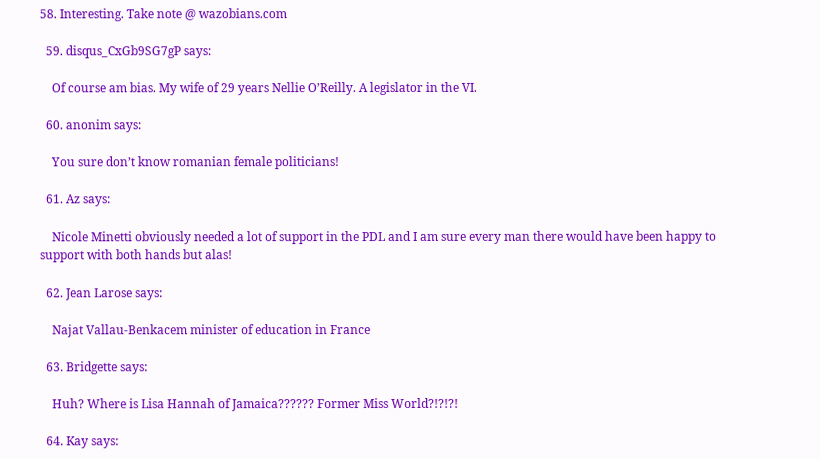58. Interesting. Take note @ wazobians.com

  59. disqus_CxGb9SG7gP says:

    Of course am bias. My wife of 29 years Nellie O’Reilly. A legislator in the VI.

  60. anonim says:

    You sure don’t know romanian female politicians!

  61. Az says:

    Nicole Minetti obviously needed a lot of support in the PDL and I am sure every man there would have been happy to support with both hands but alas!

  62. Jean Larose says:

    Najat Vallau-Benkacem minister of education in France

  63. Bridgette says:

    Huh? Where is Lisa Hannah of Jamaica?????? Former Miss World?!?!?!

  64. Kay says: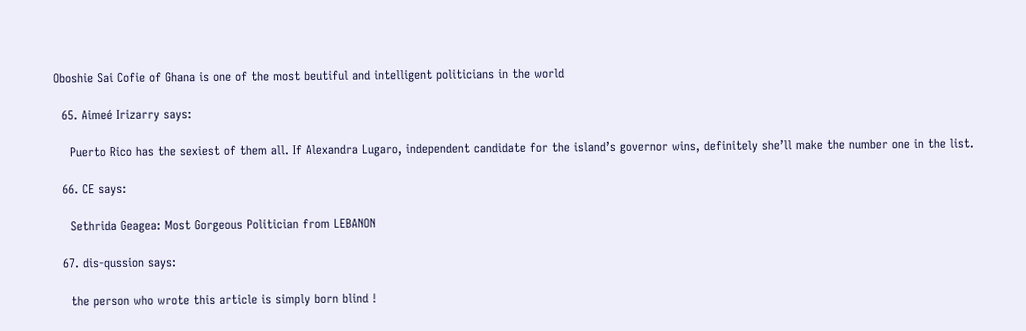Oboshie Sai Cofie of Ghana is one of the most beutiful and intelligent politicians in the world

  65. Aimeé Irizarry says:

    Puerto Rico has the sexiest of them all. If Alexandra Lugaro, independent candidate for the island’s governor wins, definitely she’ll make the number one in the list.

  66. CE says:

    Sethrida Geagea: Most Gorgeous Politician from LEBANON

  67. dis-qussion says:

    the person who wrote this article is simply born blind !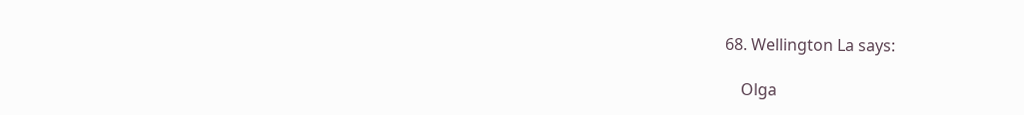68. Wellington La says:

    Olga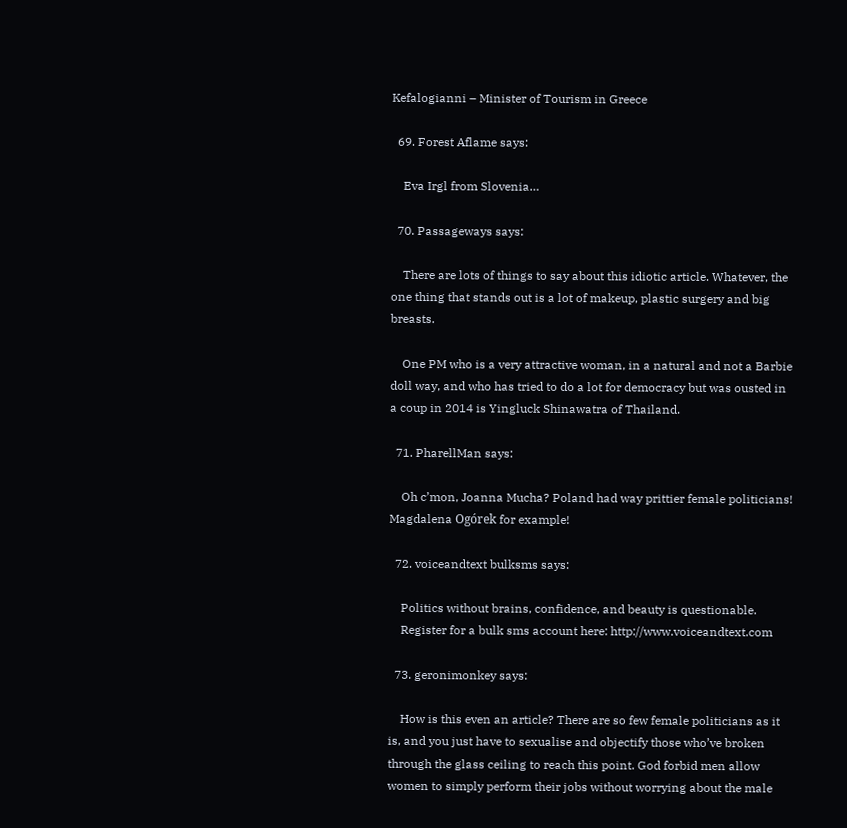Kefalogianni – Minister of Tourism in Greece

  69. Forest Aflame says:

    Eva Irgl from Slovenia…

  70. Passageways says:

    There are lots of things to say about this idiotic article. Whatever, the one thing that stands out is a lot of makeup, plastic surgery and big breasts.

    One PM who is a very attractive woman, in a natural and not a Barbie doll way, and who has tried to do a lot for democracy but was ousted in a coup in 2014 is Yingluck Shinawatra of Thailand.

  71. PharellMan says:

    Oh c’mon, Joanna Mucha? Poland had way prittier female politicians! Magdalena Ogórek for example!

  72. voiceandtext bulksms says:

    Politics without brains, confidence, and beauty is questionable.
    Register for a bulk sms account here: http://www.voiceandtext.com

  73. geronimonkey says:

    How is this even an article? There are so few female politicians as it is, and you just have to sexualise and objectify those who’ve broken through the glass ceiling to reach this point. God forbid men allow women to simply perform their jobs without worrying about the male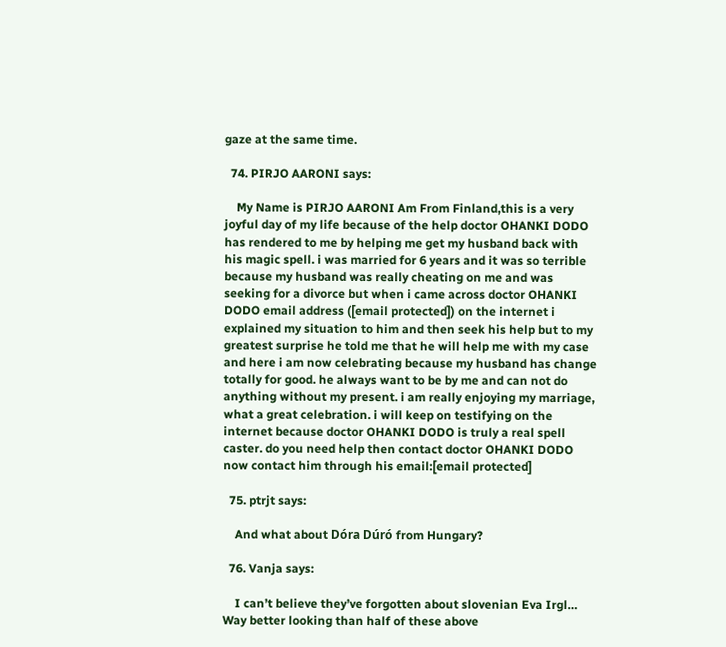gaze at the same time.

  74. PIRJO AARONI says:

    My Name is PIRJO AARONI Am From Finland,this is a very joyful day of my life because of the help doctor OHANKI DODO has rendered to me by helping me get my husband back with his magic spell. i was married for 6 years and it was so terrible because my husband was really cheating on me and was seeking for a divorce but when i came across doctor OHANKI DODO email address ([email protected]) on the internet i explained my situation to him and then seek his help but to my greatest surprise he told me that he will help me with my case and here i am now celebrating because my husband has change totally for good. he always want to be by me and can not do anything without my present. i am really enjoying my marriage, what a great celebration. i will keep on testifying on the internet because doctor OHANKI DODO is truly a real spell caster. do you need help then contact doctor OHANKI DODO now contact him through his email:[email protected]

  75. ptrjt says:

    And what about Dóra Dúró from Hungary?

  76. Vanja says:

    I can’t believe they’ve forgotten about slovenian Eva Irgl… Way better looking than half of these above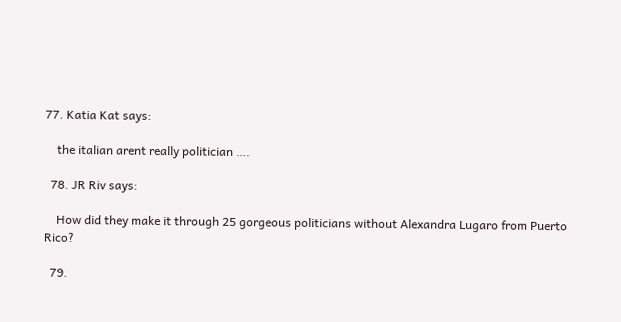77. Katia Kat says:

    the italian arent really politician ….

  78. JR Riv says:

    How did they make it through 25 gorgeous politicians without Alexandra Lugaro from Puerto Rico?

  79.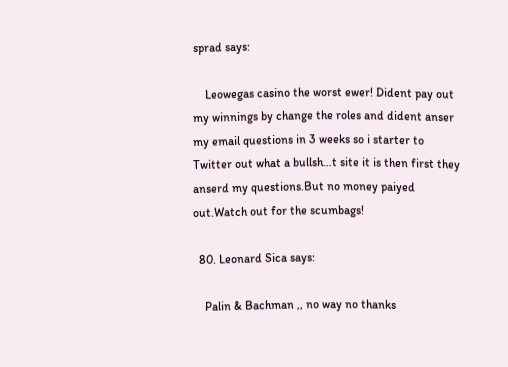sprad says:

    Leowegas casino the worst ewer! Dident pay out my winnings by change the roles and dident anser my email questions in 3 weeks so i starter to Twitter out what a bullsh…t site it is then first they anserd my questions.But no money paiyed out.Watch out for the scumbags!

  80. Leonard Sica says:

    Palin & Bachman ,, no way no thanks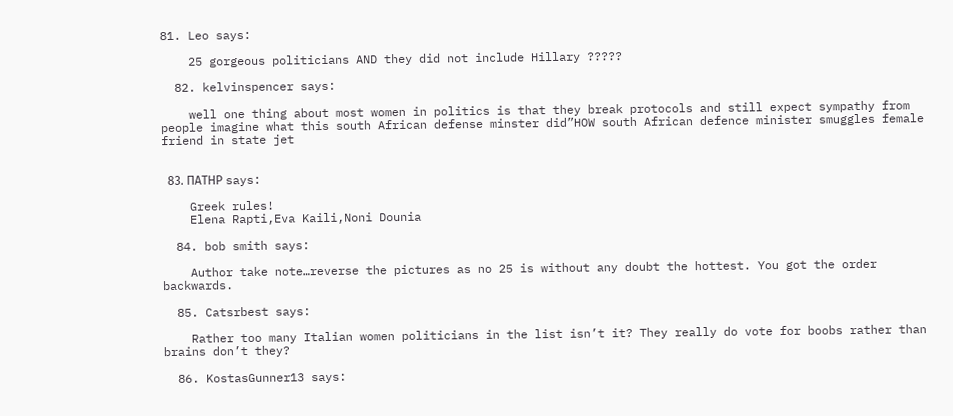81. Leo says:

    25 gorgeous politicians AND they did not include Hillary ?????

  82. kelvinspencer says:

    well one thing about most women in politics is that they break protocols and still expect sympathy from people imagine what this south African defense minster did”HOW south African defence minister smuggles female friend in state jet


  83. ΠΑΤΗΡ says:

    Greek rules!
    Elena Rapti,Eva Kaili,Noni Dounia

  84. bob smith says:

    Author take note…reverse the pictures as no 25 is without any doubt the hottest. You got the order backwards.

  85. Catsrbest says:

    Rather too many Italian women politicians in the list isn’t it? They really do vote for boobs rather than brains don’t they?

  86. KostasGunner13 says: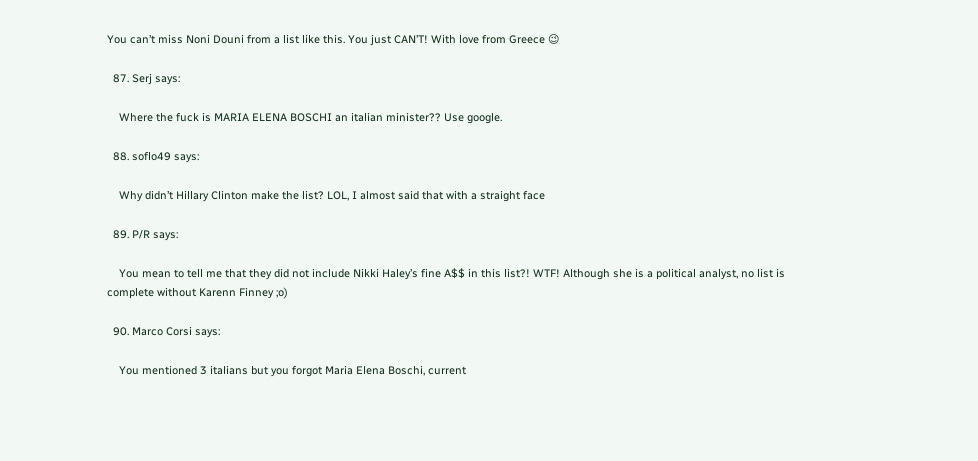You can’t miss Noni Douni from a list like this. You just CAN’T! With love from Greece 😉

  87. Serj says:

    Where the fuck is MARIA ELENA BOSCHI an italian minister?? Use google.

  88. soflo49 says:

    Why didn’t Hillary Clinton make the list? LOL, I almost said that with a straight face

  89. P/R says:

    You mean to tell me that they did not include Nikki Haley’s fine A$$ in this list?! WTF! Although she is a political analyst, no list is complete without Karenn Finney ;o)

  90. Marco Corsi says:

    You mentioned 3 italians but you forgot Maria Elena Boschi, current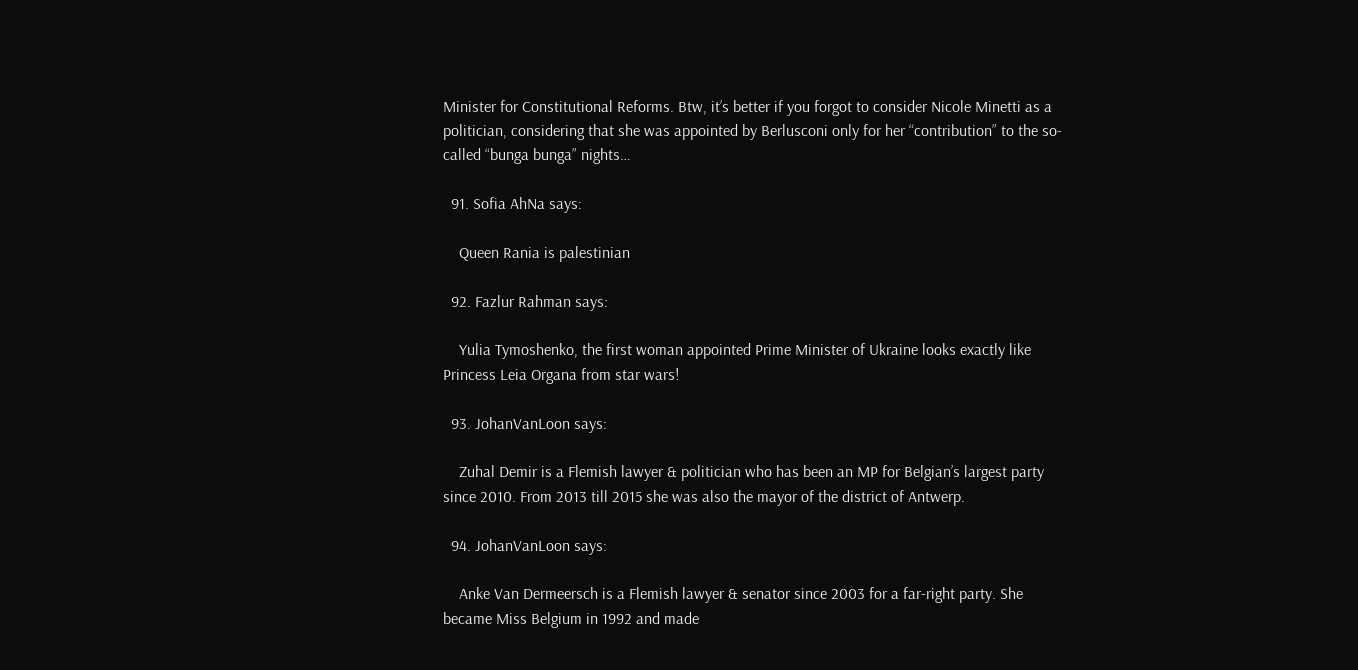Minister for Constitutional Reforms. Btw, it’s better if you forgot to consider Nicole Minetti as a politician, considering that she was appointed by Berlusconi only for her “contribution” to the so-called “bunga bunga” nights…

  91. Sofia AhNa says:

    Queen Rania is palestinian

  92. Fazlur Rahman says:

    Yulia Tymoshenko, the first woman appointed Prime Minister of Ukraine looks exactly like Princess Leia Organa from star wars!

  93. JohanVanLoon says:

    Zuhal Demir is a Flemish lawyer & politician who has been an MP for Belgian’s largest party since 2010. From 2013 till 2015 she was also the mayor of the district of Antwerp.

  94. JohanVanLoon says:

    Anke Van Dermeersch is a Flemish lawyer & senator since 2003 for a far-right party. She became Miss Belgium in 1992 and made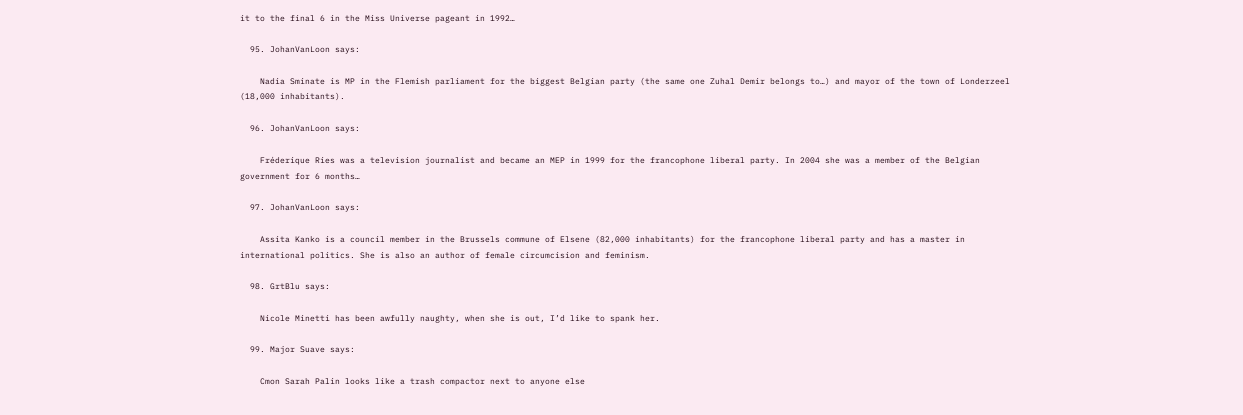it to the final 6 in the Miss Universe pageant in 1992…

  95. JohanVanLoon says:

    Nadia Sminate is MP in the Flemish parliament for the biggest Belgian party (the same one Zuhal Demir belongs to…) and mayor of the town of Londerzeel (18,000 inhabitants).

  96. JohanVanLoon says:

    Fréderique Ries was a television journalist and became an MEP in 1999 for the francophone liberal party. In 2004 she was a member of the Belgian government for 6 months…

  97. JohanVanLoon says:

    Assita Kanko is a council member in the Brussels commune of Elsene (82,000 inhabitants) for the francophone liberal party and has a master in international politics. She is also an author of female circumcision and feminism.

  98. GrtBlu says:

    Nicole Minetti has been awfully naughty, when she is out, I’d like to spank her.

  99. Major Suave says:

    Cmon Sarah Palin looks like a trash compactor next to anyone else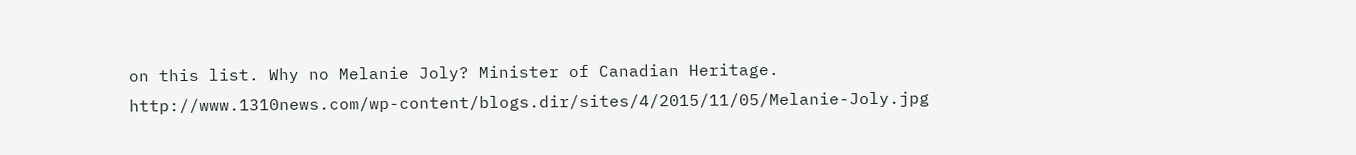on this list. Why no Melanie Joly? Minister of Canadian Heritage. http://www.1310news.com/wp-content/blogs.dir/sites/4/2015/11/05/Melanie-Joly.jpg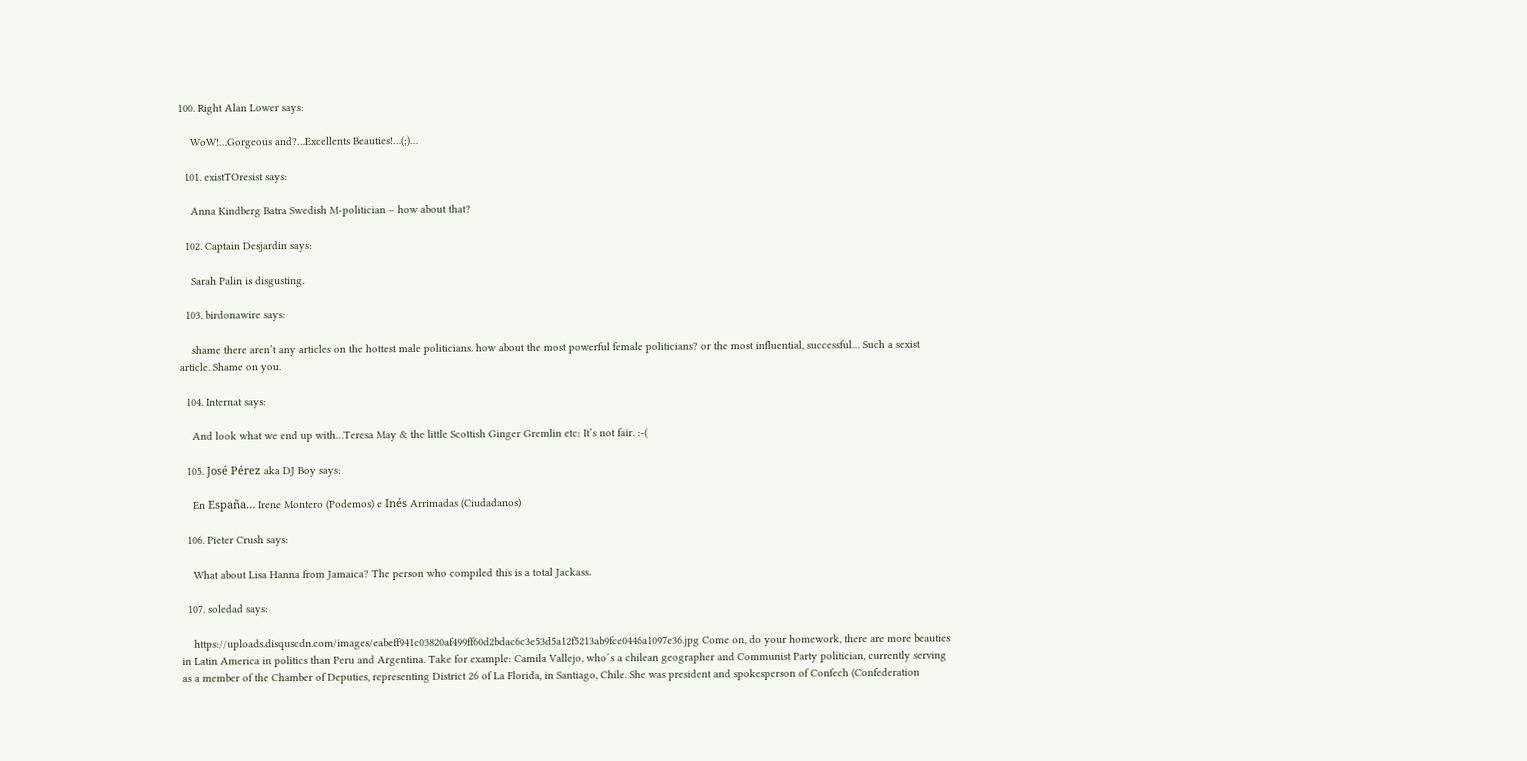100. Right Alan Lower says:

    WoW!…Gorgeous and?…Excellents Beauties!…(;)…

  101. existTOresist says:

    Anna Kindberg Batra Swedish M-politician – how about that?

  102. Captain Desjardin says:

    Sarah Palin is disgusting.

  103. birdonawire says:

    shame there aren’t any articles on the hottest male politicians. how about the most powerful female politicians? or the most influential, successful… Such a sexist article. Shame on you.

  104. Internat says:

    And look what we end up with…Teresa May & the little Scottish Ginger Gremlin etc: It’s not fair. :-(

  105. José Pérez aka DJ Boy says:

    En España… Irene Montero (Podemos) e Inés Arrimadas (Ciudadanos)

  106. Pieter Crush says:

    What about Lisa Hanna from Jamaica? The person who compiled this is a total Jackass.

  107. soledad says:

    https://uploads.disquscdn.com/images/eabeff941c03820af499ff60d2bdac6c3e53d5a12f5213ab9fce0446a1097e36.jpg Come on, do your homework, there are more beauties in Latin America in politics than Peru and Argentina. Take for example: Camila Vallejo, who´s a chilean geographer and Communist Party politician, currently serving as a member of the Chamber of Deputies, representing District 26 of La Florida, in Santiago, Chile. She was president and spokesperson of Confech (Confederation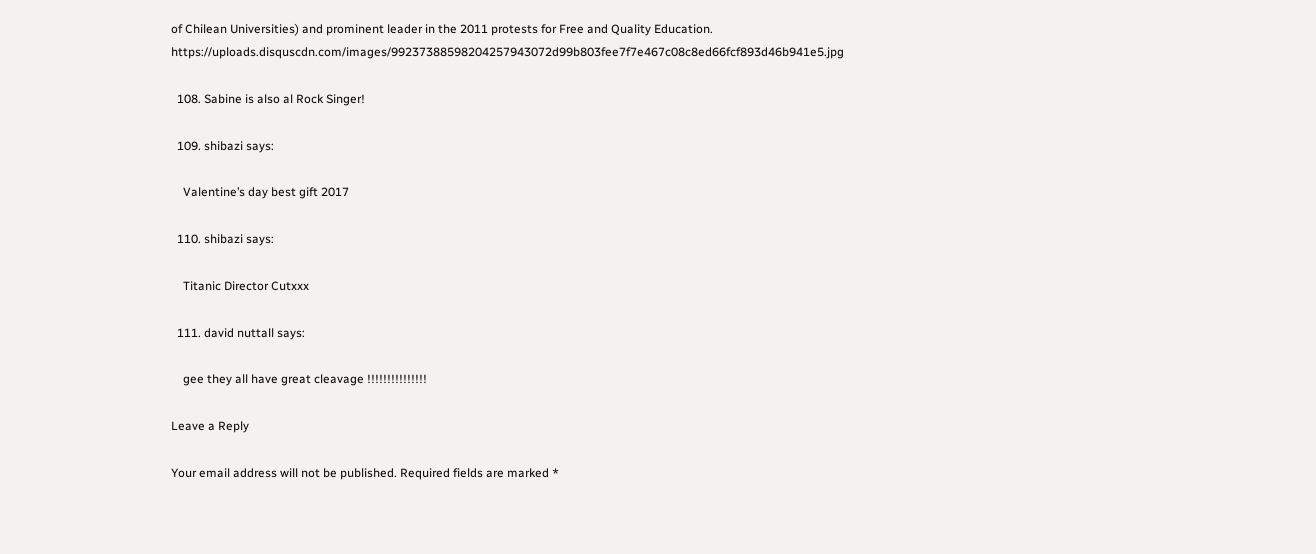of Chilean Universities) and prominent leader in the 2011 protests for Free and Quality Education. https://uploads.disquscdn.com/images/99237388598204257943072d99b803fee7f7e467c08c8ed66fcf893d46b941e5.jpg

  108. Sabine is also al Rock Singer!

  109. shibazi says:

    Valentine’s day best gift 2017

  110. shibazi says:

    Titanic Director Cutxxx

  111. david nuttall says:

    gee they all have great cleavage !!!!!!!!!!!!!!!

Leave a Reply

Your email address will not be published. Required fields are marked *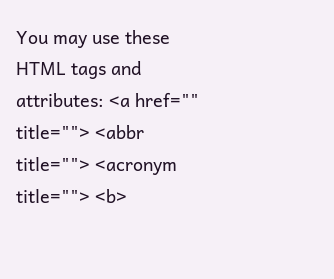You may use these HTML tags and attributes: <a href="" title=""> <abbr title=""> <acronym title=""> <b>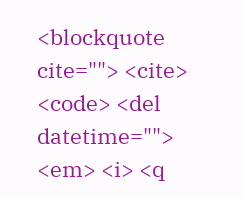<blockquote cite=""> <cite> <code> <del datetime=""> <em> <i> <q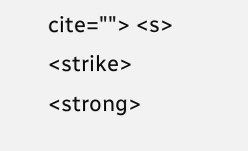cite=""> <s> <strike> <strong>